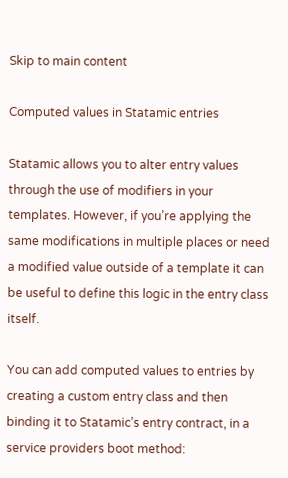Skip to main content

Computed values in Statamic entries

Statamic allows you to alter entry values through the use of modifiers in your templates. However, if you’re applying the same modifications in multiple places or need a modified value outside of a template it can be useful to define this logic in the entry class itself.

You can add computed values to entries by creating a custom entry class and then binding it to Statamic’s entry contract, in a service providers boot method: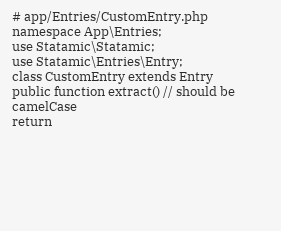# app/Entries/CustomEntry.php
namespace App\Entries;
use Statamic\Statamic;
use Statamic\Entries\Entry;
class CustomEntry extends Entry
public function extract() // should be camelCase
return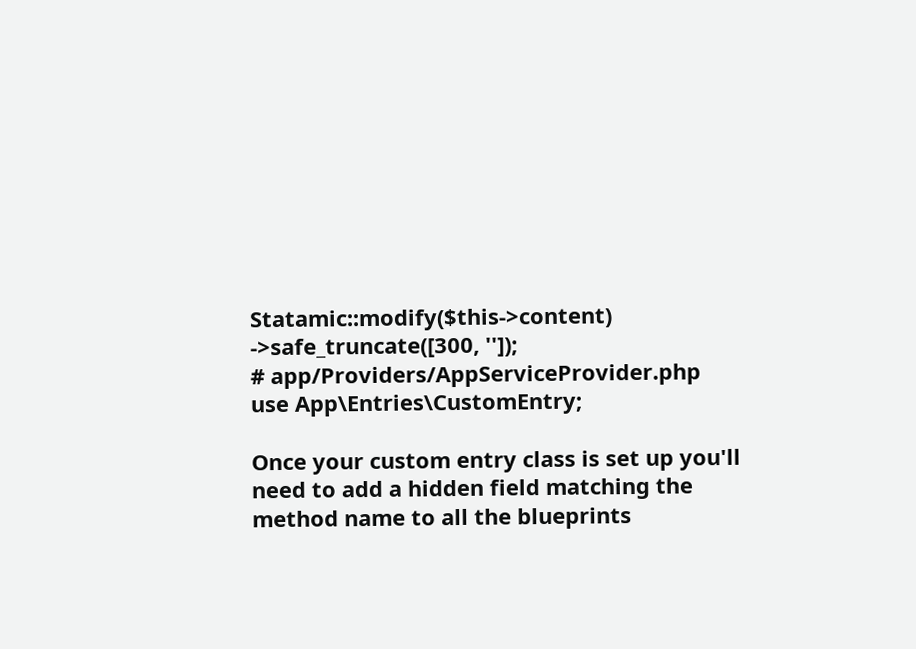Statamic::modify($this->content)
->safe_truncate([300, '']);
# app/Providers/AppServiceProvider.php
use App\Entries\CustomEntry;

Once your custom entry class is set up you'll need to add a hidden field matching the method name to all the blueprints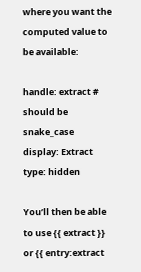where you want the computed value to be available:

handle: extract # should be snake_case
display: Extract
type: hidden

You’ll then be able to use {{ extract }} or {{ entry:extract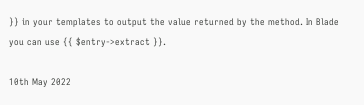}} in your templates to output the value returned by the method. In Blade you can use {{ $entry->extract }}.

10th May 2022